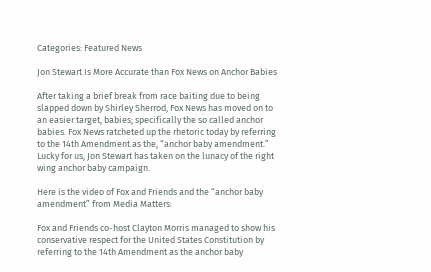Categories: Featured News

Jon Stewart Is More Accurate than Fox News on Anchor Babies

After taking a brief break from race baiting due to being slapped down by Shirley Sherrod, Fox News has moved on to an easier target, babies; specifically the so called anchor babies. Fox News ratcheted up the rhetoric today by referring to the 14th Amendment as the, “anchor baby amendment.” Lucky for us, Jon Stewart has taken on the lunacy of the right wing anchor baby campaign.

Here is the video of Fox and Friends and the “anchor baby amendment” from Media Matters:

Fox and Friends co-host Clayton Morris managed to show his conservative respect for the United States Constitution by referring to the 14th Amendment as the anchor baby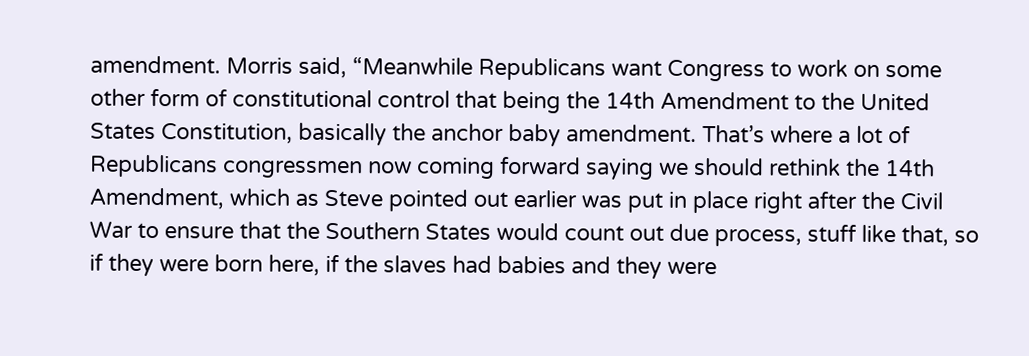amendment. Morris said, “Meanwhile Republicans want Congress to work on some other form of constitutional control that being the 14th Amendment to the United States Constitution, basically the anchor baby amendment. That’s where a lot of Republicans congressmen now coming forward saying we should rethink the 14th Amendment, which as Steve pointed out earlier was put in place right after the Civil War to ensure that the Southern States would count out due process, stuff like that, so if they were born here, if the slaves had babies and they were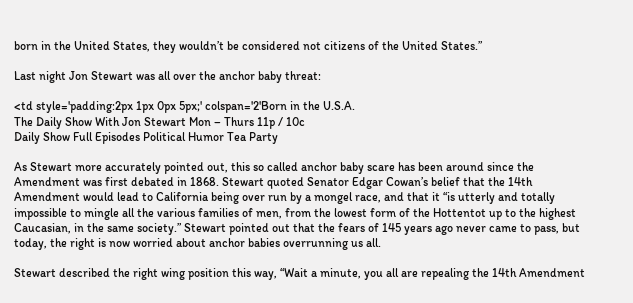born in the United States, they wouldn’t be considered not citizens of the United States.”

Last night Jon Stewart was all over the anchor baby threat:

<td style='padding:2px 1px 0px 5px;' colspan='2'Born in the U.S.A.
The Daily Show With Jon Stewart Mon – Thurs 11p / 10c
Daily Show Full Episodes Political Humor Tea Party

As Stewart more accurately pointed out, this so called anchor baby scare has been around since the Amendment was first debated in 1868. Stewart quoted Senator Edgar Cowan’s belief that the 14th Amendment would lead to California being over run by a mongel race, and that it “is utterly and totally impossible to mingle all the various families of men, from the lowest form of the Hottentot up to the highest Caucasian, in the same society.” Stewart pointed out that the fears of 145 years ago never came to pass, but today, the right is now worried about anchor babies overrunning us all.

Stewart described the right wing position this way, “Wait a minute, you all are repealing the 14th Amendment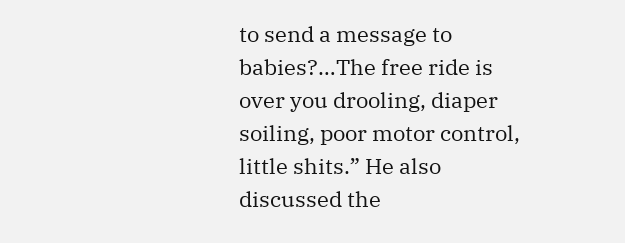to send a message to babies?…The free ride is over you drooling, diaper soiling, poor motor control, little shits.” He also discussed the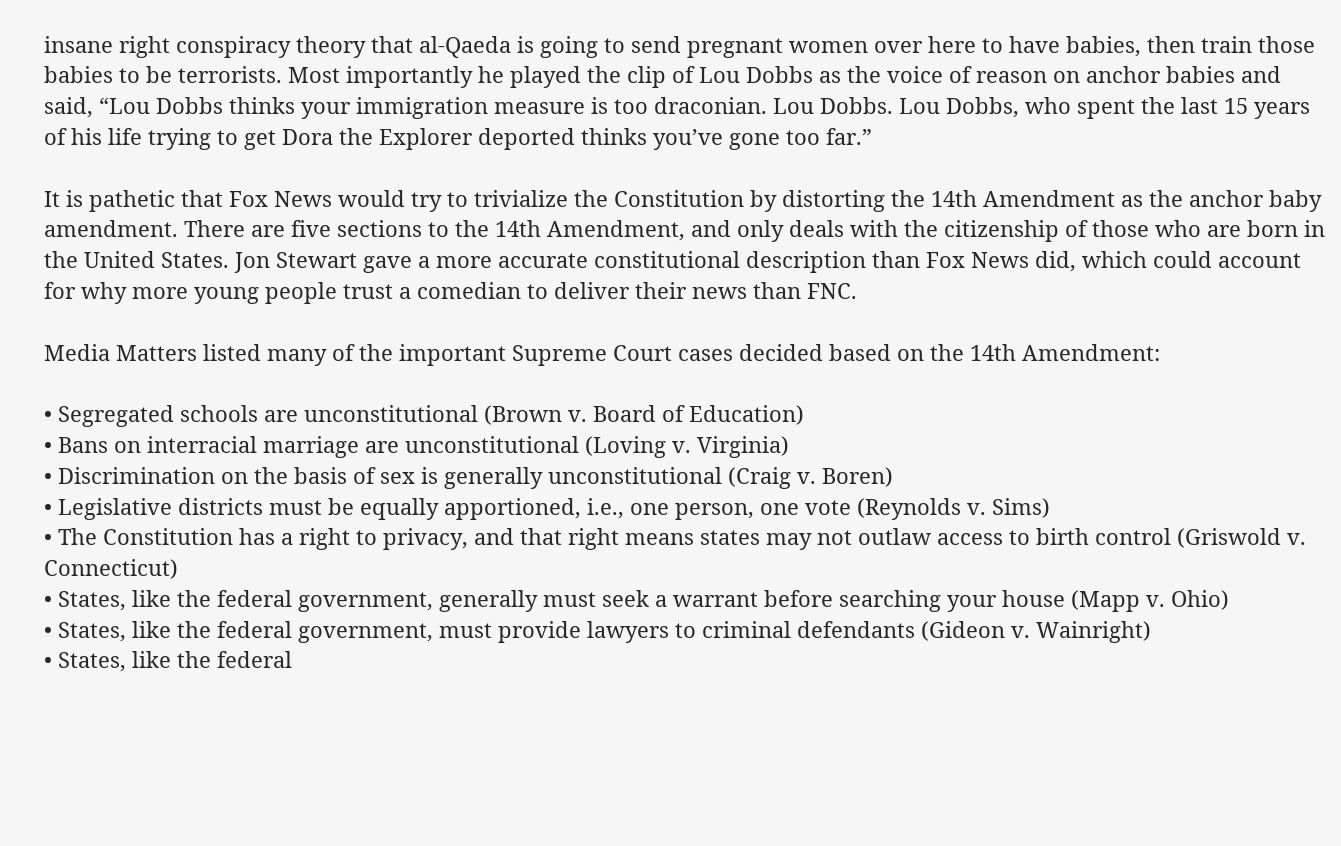insane right conspiracy theory that al-Qaeda is going to send pregnant women over here to have babies, then train those babies to be terrorists. Most importantly he played the clip of Lou Dobbs as the voice of reason on anchor babies and said, “Lou Dobbs thinks your immigration measure is too draconian. Lou Dobbs. Lou Dobbs, who spent the last 15 years of his life trying to get Dora the Explorer deported thinks you’ve gone too far.”

It is pathetic that Fox News would try to trivialize the Constitution by distorting the 14th Amendment as the anchor baby amendment. There are five sections to the 14th Amendment, and only deals with the citizenship of those who are born in the United States. Jon Stewart gave a more accurate constitutional description than Fox News did, which could account for why more young people trust a comedian to deliver their news than FNC.

Media Matters listed many of the important Supreme Court cases decided based on the 14th Amendment:

• Segregated schools are unconstitutional (Brown v. Board of Education)
• Bans on interracial marriage are unconstitutional (Loving v. Virginia)
• Discrimination on the basis of sex is generally unconstitutional (Craig v. Boren)
• Legislative districts must be equally apportioned, i.e., one person, one vote (Reynolds v. Sims)
• The Constitution has a right to privacy, and that right means states may not outlaw access to birth control (Griswold v. Connecticut)
• States, like the federal government, generally must seek a warrant before searching your house (Mapp v. Ohio)
• States, like the federal government, must provide lawyers to criminal defendants (Gideon v. Wainright)
• States, like the federal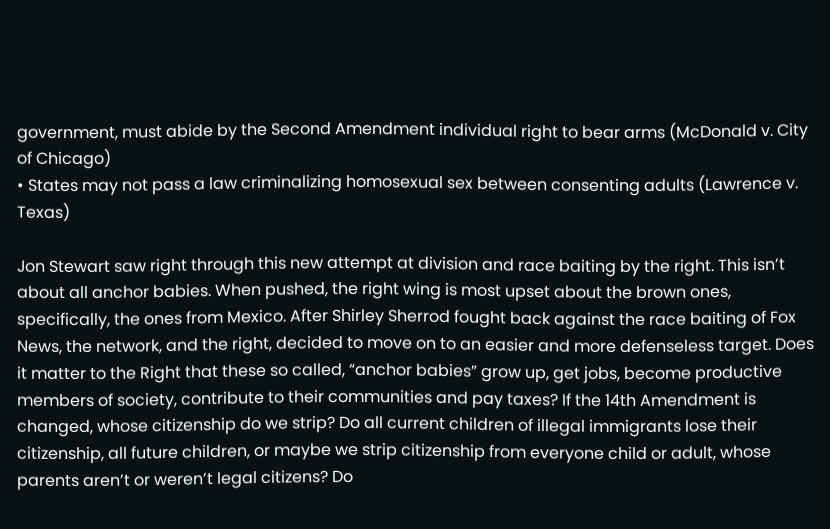government, must abide by the Second Amendment individual right to bear arms (McDonald v. City of Chicago)
• States may not pass a law criminalizing homosexual sex between consenting adults (Lawrence v. Texas)

Jon Stewart saw right through this new attempt at division and race baiting by the right. This isn’t about all anchor babies. When pushed, the right wing is most upset about the brown ones, specifically, the ones from Mexico. After Shirley Sherrod fought back against the race baiting of Fox News, the network, and the right, decided to move on to an easier and more defenseless target. Does it matter to the Right that these so called, “anchor babies” grow up, get jobs, become productive members of society, contribute to their communities and pay taxes? If the 14th Amendment is changed, whose citizenship do we strip? Do all current children of illegal immigrants lose their citizenship, all future children, or maybe we strip citizenship from everyone child or adult, whose parents aren’t or weren’t legal citizens? Do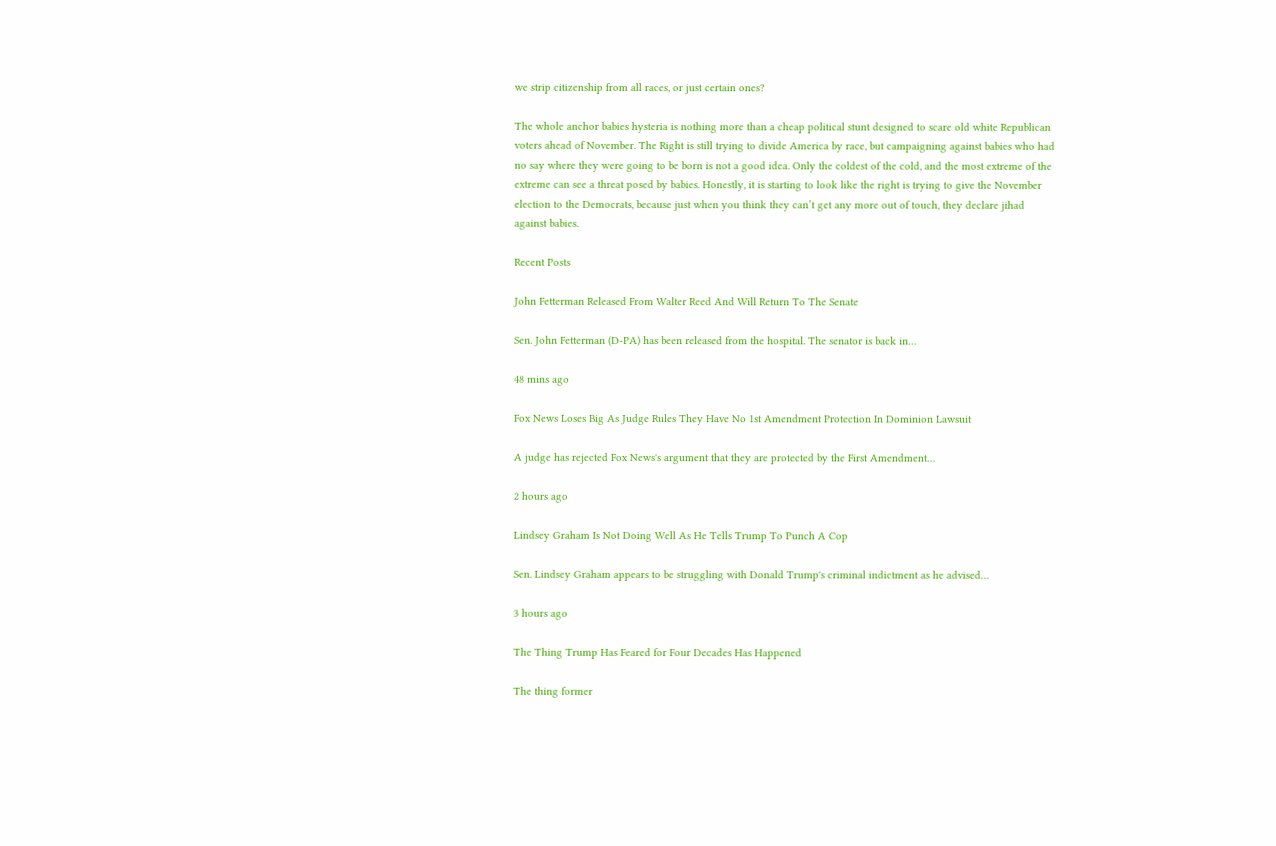we strip citizenship from all races, or just certain ones?

The whole anchor babies hysteria is nothing more than a cheap political stunt designed to scare old white Republican voters ahead of November. The Right is still trying to divide America by race, but campaigning against babies who had no say where they were going to be born is not a good idea. Only the coldest of the cold, and the most extreme of the extreme can see a threat posed by babies. Honestly, it is starting to look like the right is trying to give the November election to the Democrats, because just when you think they can’t get any more out of touch, they declare jihad against babies.

Recent Posts

John Fetterman Released From Walter Reed And Will Return To The Senate

Sen. John Fetterman (D-PA) has been released from the hospital. The senator is back in…

48 mins ago

Fox News Loses Big As Judge Rules They Have No 1st Amendment Protection In Dominion Lawsuit

A judge has rejected Fox News's argument that they are protected by the First Amendment…

2 hours ago

Lindsey Graham Is Not Doing Well As He Tells Trump To Punch A Cop

Sen. Lindsey Graham appears to be struggling with Donald Trump's criminal indictment as he advised…

3 hours ago

The Thing Trump Has Feared for Four Decades Has Happened

The thing former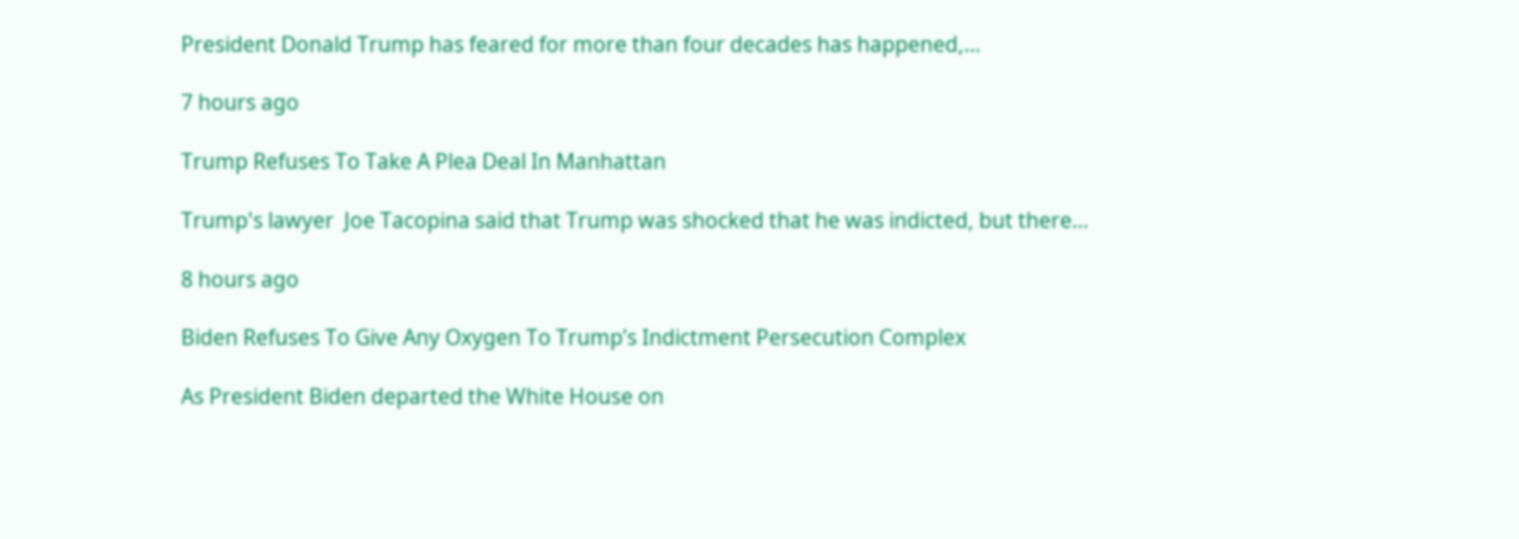President Donald Trump has feared for more than four decades has happened,…

7 hours ago

Trump Refuses To Take A Plea Deal In Manhattan

Trump's lawyer  Joe Tacopina said that Trump was shocked that he was indicted, but there…

8 hours ago

Biden Refuses To Give Any Oxygen To Trump’s Indictment Persecution Complex

As President Biden departed the White House on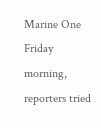Marine One Friday morning, reporters tried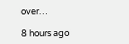over…

8 hours ago